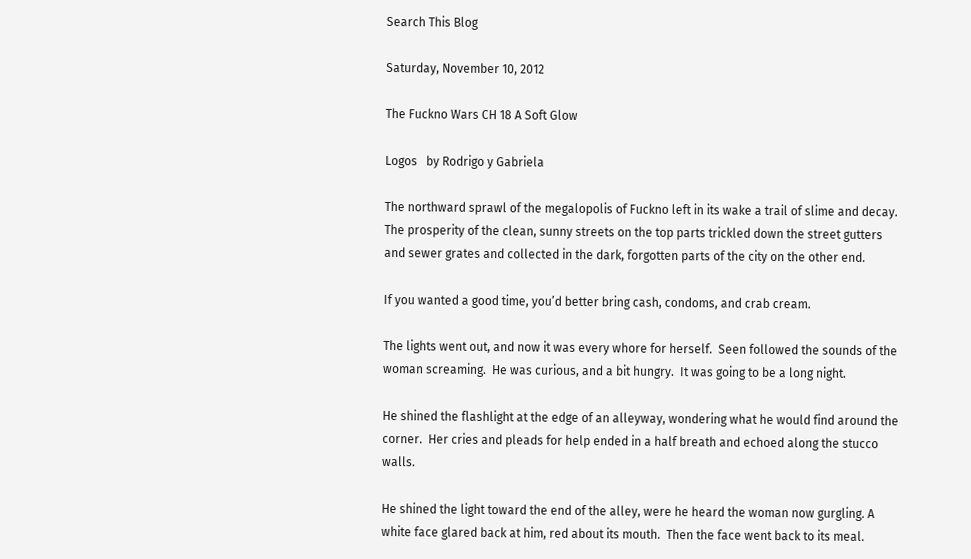Search This Blog

Saturday, November 10, 2012

The Fuckno Wars CH 18 A Soft Glow

Logos   by Rodrigo y Gabriela

The northward sprawl of the megalopolis of Fuckno left in its wake a trail of slime and decay.  The prosperity of the clean, sunny streets on the top parts trickled down the street gutters and sewer grates and collected in the dark, forgotten parts of the city on the other end.

If you wanted a good time, you’d better bring cash, condoms, and crab cream.

The lights went out, and now it was every whore for herself.  Seen followed the sounds of the woman screaming.  He was curious, and a bit hungry.  It was going to be a long night.

He shined the flashlight at the edge of an alleyway, wondering what he would find around the corner.  Her cries and pleads for help ended in a half breath and echoed along the stucco walls.

He shined the light toward the end of the alley, were he heard the woman now gurgling. A white face glared back at him, red about its mouth.  Then the face went back to its meal.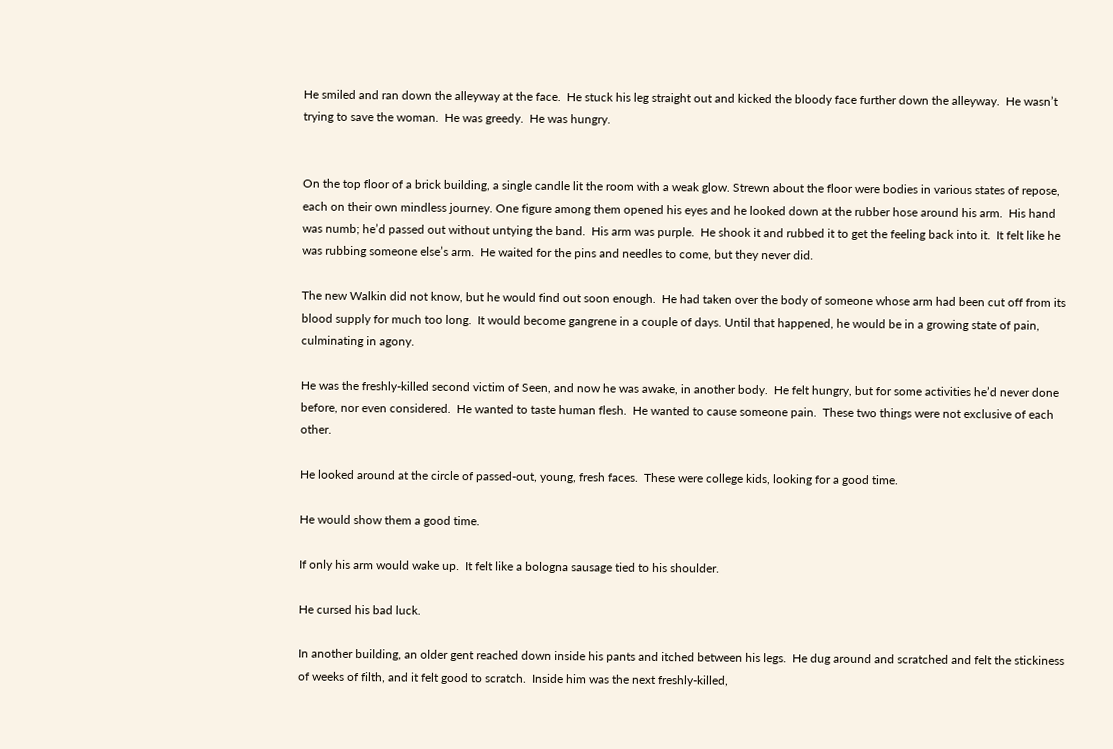He smiled and ran down the alleyway at the face.  He stuck his leg straight out and kicked the bloody face further down the alleyway.  He wasn’t trying to save the woman.  He was greedy.  He was hungry.


On the top floor of a brick building, a single candle lit the room with a weak glow. Strewn about the floor were bodies in various states of repose, each on their own mindless journey. One figure among them opened his eyes and he looked down at the rubber hose around his arm.  His hand was numb; he’d passed out without untying the band.  His arm was purple.  He shook it and rubbed it to get the feeling back into it.  It felt like he was rubbing someone else’s arm.  He waited for the pins and needles to come, but they never did.

The new Walkin did not know, but he would find out soon enough.  He had taken over the body of someone whose arm had been cut off from its blood supply for much too long.  It would become gangrene in a couple of days. Until that happened, he would be in a growing state of pain, culminating in agony.

He was the freshly-killed second victim of Seen, and now he was awake, in another body.  He felt hungry, but for some activities he’d never done before, nor even considered.  He wanted to taste human flesh.  He wanted to cause someone pain.  These two things were not exclusive of each other.

He looked around at the circle of passed-out, young, fresh faces.  These were college kids, looking for a good time.

He would show them a good time.

If only his arm would wake up.  It felt like a bologna sausage tied to his shoulder.

He cursed his bad luck.

In another building, an older gent reached down inside his pants and itched between his legs.  He dug around and scratched and felt the stickiness of weeks of filth, and it felt good to scratch.  Inside him was the next freshly-killed,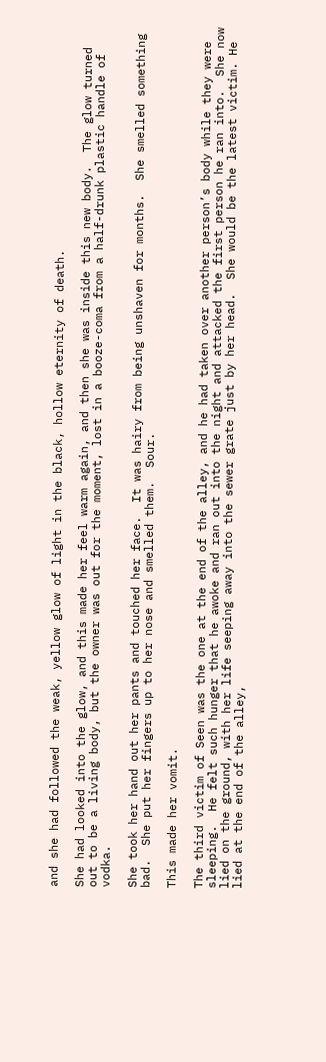and she had followed the weak, yellow glow of light in the black, hollow eternity of death.

She had looked into the glow, and this made her feel warm again, and then she was inside this new body.  The glow turned out to be a living body, but the owner was out for the moment, lost in a booze-coma from a half-drunk plastic handle of vodka.

She took her hand out her pants and touched her face.  It was hairy from being unshaven for months.  She smelled something bad.  She put her fingers up to her nose and smelled them.  Sour.

This made her vomit.

The third victim of Seen was the one at the end of the alley, and he had taken over another person’s body while they were sleeping.  He felt such hunger that he awoke and ran out into the night and attacked the first person he ran into.  She now lied on the ground, with her life seeping away into the sewer grate just by her head.  She would be the latest victim. He lied at the end of the alley,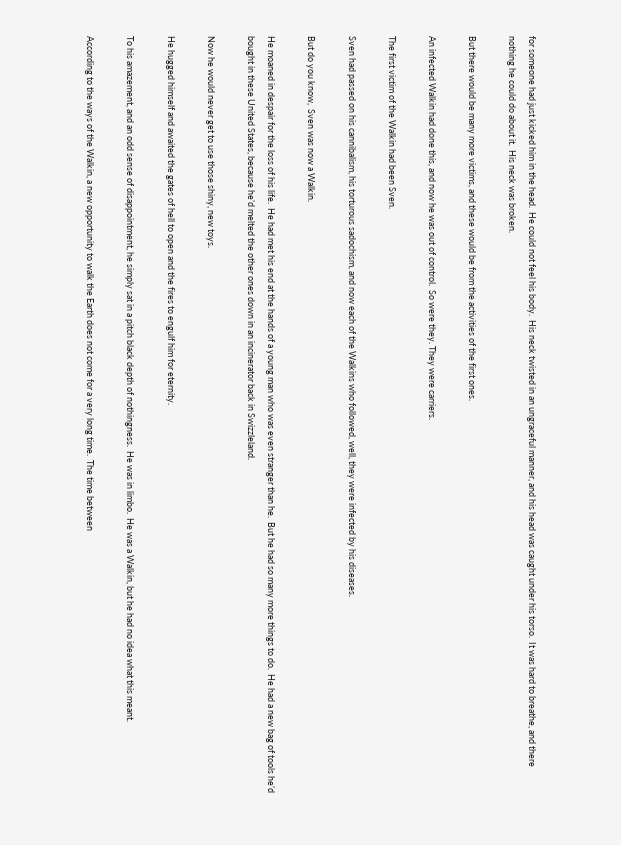for someone had just kicked him in the head.  He could not feel his body.  His neck twisted in an ungraceful manner, and his head was caught under his torso.  It was hard to breathe, and there nothing he could do about it.  His neck was broken.

But there would be many more victims, and these would be from the activities of the first ones.

An infected Walkin had done this, and now he was out of control.  So were they. They were carriers.

The first victim of the Walkin had been Sven.

Sven had passed on his cannibalism, his torturous sadochism, and now each of the Walkins who followed, well, they were infected by his diseases.

But do you know,  Sven was now a Walkin.

He moaned in despair for the loss of his life.  He had met his end at the hands of a young man who was even stranger than he.  But he had so many more things to do.  He had a new bag of tools he’d bought in these United States, because he’d melted the other ones down in an incinerator back in Swizzleland.

Now he would never get to use those shiny, new toys.

He hugged himself and awaited the gates of hell to open and the fires to engulf him for eternity.

To his amazement, and an odd sense of disappointment, he simply sat in a pitch black depth of nothingness.  He was in limbo.  He was a Walkin, but he had no idea what this meant.

According to the ways of the Walkin, a new opportunity to walk the Earth does not come for a very long time.  The time between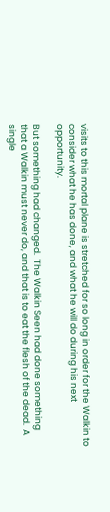visits to this mortal plane is stretched for so long in order for the Walkin to consider what he has done, and what he will do during his next opportunity.

But something had changed.  The Walkin Seen had done something that a Walkin must never do, and that is to eat the flesh of the dead.  A single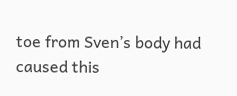toe from Sven’s body had caused this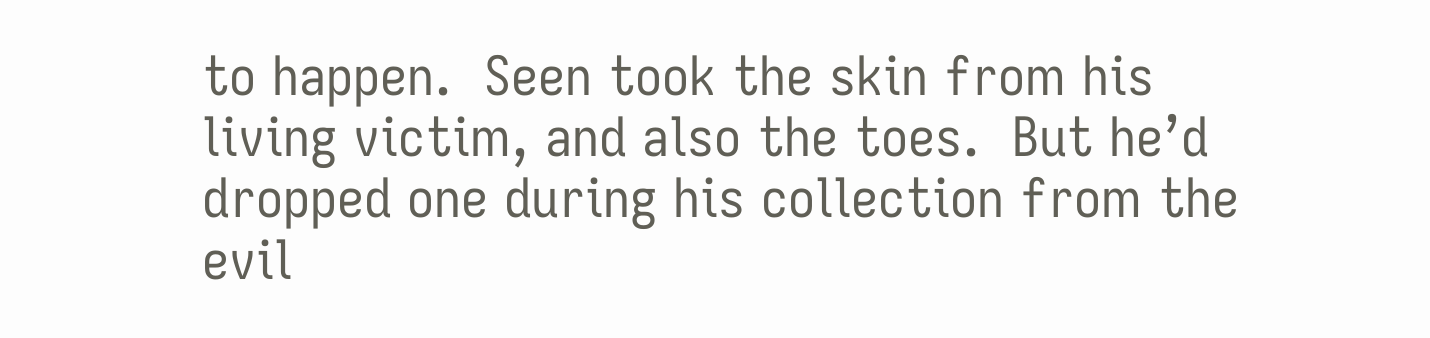to happen.  Seen took the skin from his living victim, and also the toes.  But he’d dropped one during his collection from the evil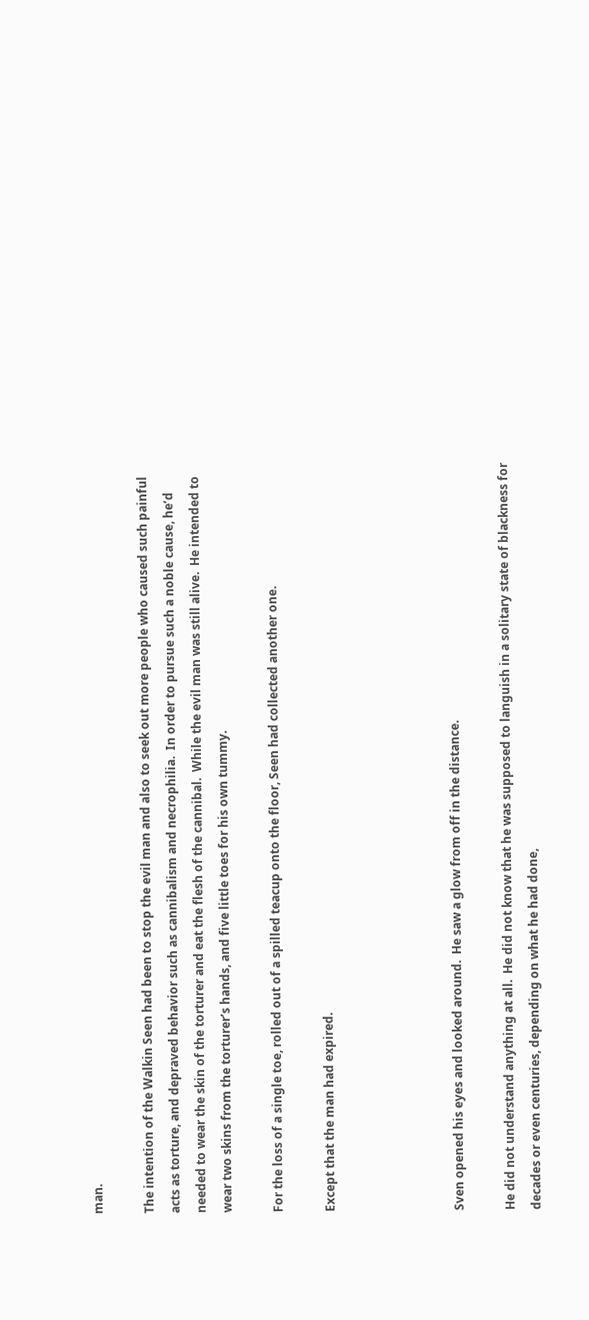man.

The intention of the Walkin Seen had been to stop the evil man and also to seek out more people who caused such painful acts as torture, and depraved behavior such as cannibalism and necrophilia.  In order to pursue such a noble cause, he’d needed to wear the skin of the torturer and eat the flesh of the cannibal.  While the evil man was still alive.  He intended to wear two skins from the torturer’s hands, and five little toes for his own tummy.

For the loss of a single toe, rolled out of a spilled teacup onto the floor, Seen had collected another one.

Except that the man had expired.




Sven opened his eyes and looked around.  He saw a glow from off in the distance.

He did not understand anything at all.  He did not know that he was supposed to languish in a solitary state of blackness for decades or even centuries, depending on what he had done,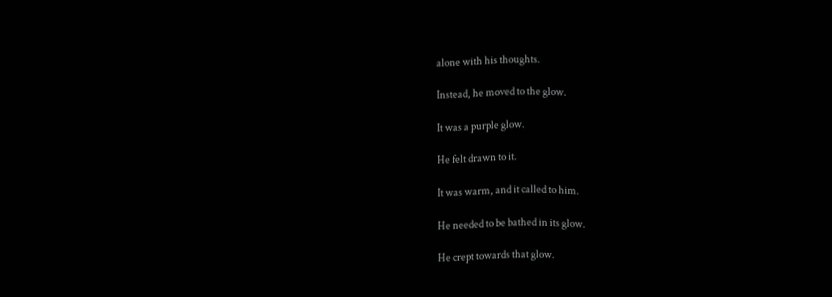alone with his thoughts.

Instead, he moved to the glow.

It was a purple glow.

He felt drawn to it.

It was warm, and it called to him.

He needed to be bathed in its glow.

He crept towards that glow.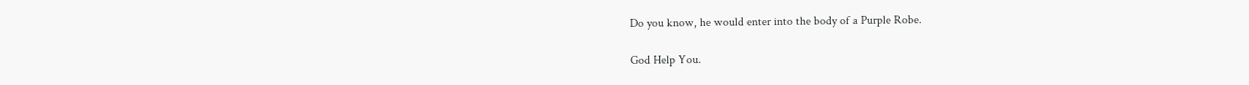Do you know, he would enter into the body of a Purple Robe.

God Help You.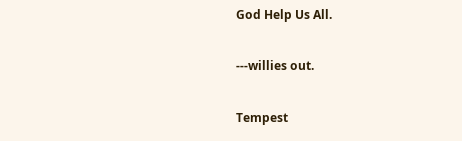God Help Us All.

---willies out.

Tempest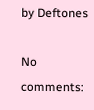by Deftones

No comments: